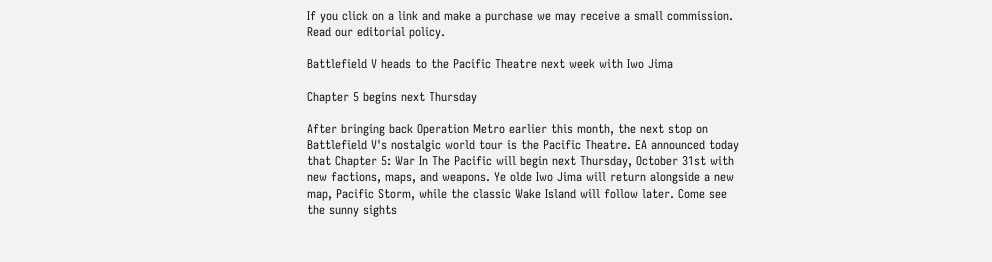If you click on a link and make a purchase we may receive a small commission. Read our editorial policy.

Battlefield V heads to the Pacific Theatre next week with Iwo Jima

Chapter 5 begins next Thursday

After bringing back Operation Metro earlier this month, the next stop on Battlefield V's nostalgic world tour is the Pacific Theatre. EA announced today that Chapter 5: War In The Pacific will begin next Thursday, October 31st with new factions, maps, and weapons. Ye olde Iwo Jima will return alongside a new map, Pacific Storm, while the classic Wake Island will follow later. Come see the sunny sights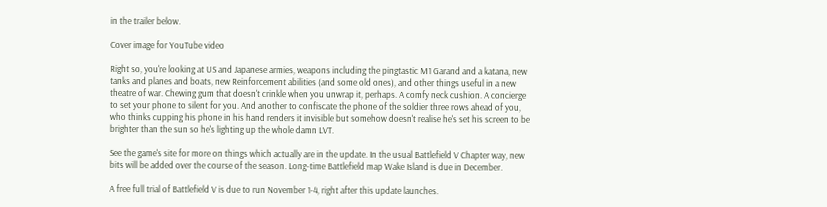in the trailer below.

Cover image for YouTube video

Right so, you're looking at US and Japanese armies, weapons including the pingtastic M1 Garand and a katana, new tanks and planes and boats, new Reinforcement abilities (and some old ones), and other things useful in a new theatre of war. Chewing gum that doesn't crinkle when you unwrap it, perhaps. A comfy neck cushion. A concierge to set your phone to silent for you. And another to confiscate the phone of the soldier three rows ahead of you, who thinks cupping his phone in his hand renders it invisible but somehow doesn't realise he's set his screen to be brighter than the sun so he's lighting up the whole damn LVT.

See the game's site for more on things which actually are in the update. In the usual Battlefield V Chapter way, new bits will be added over the course of the season. Long-time Battlefield map Wake Island is due in December.

A free full trial of Battlefield V is due to run November 1-4, right after this update launches.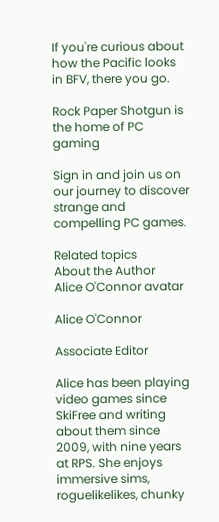If you're curious about how the Pacific looks in BFV, there you go.

Rock Paper Shotgun is the home of PC gaming

Sign in and join us on our journey to discover strange and compelling PC games.

Related topics
About the Author
Alice O'Connor avatar

Alice O'Connor

Associate Editor

Alice has been playing video games since SkiFree and writing about them since 2009, with nine years at RPS. She enjoys immersive sims, roguelikelikes, chunky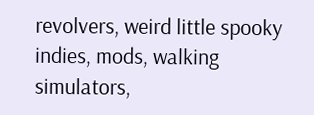revolvers, weird little spooky indies, mods, walking simulators,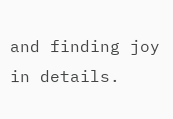and finding joy in details.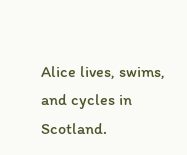Alice lives, swims, and cycles in Scotland.